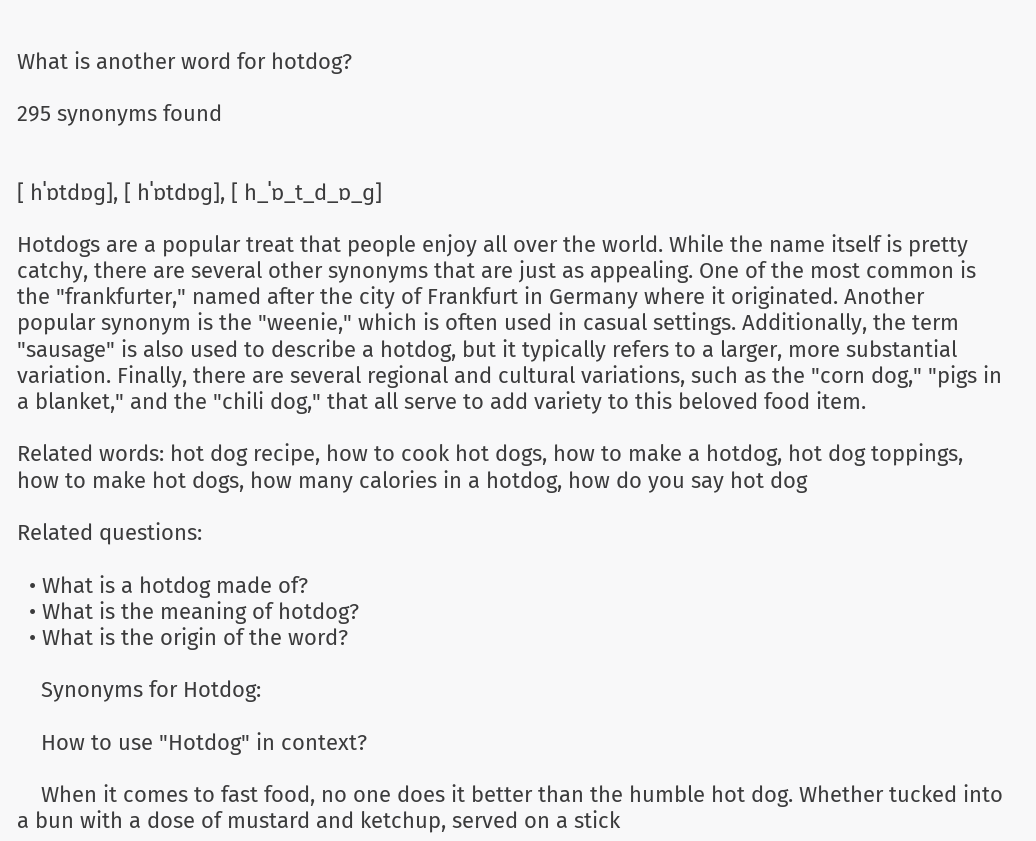What is another word for hotdog?

295 synonyms found


[ hˈɒtdɒɡ], [ hˈɒtdɒɡ], [ h_ˈɒ_t_d_ɒ_ɡ]

Hotdogs are a popular treat that people enjoy all over the world. While the name itself is pretty catchy, there are several other synonyms that are just as appealing. One of the most common is the "frankfurter," named after the city of Frankfurt in Germany where it originated. Another popular synonym is the "weenie," which is often used in casual settings. Additionally, the term "sausage" is also used to describe a hotdog, but it typically refers to a larger, more substantial variation. Finally, there are several regional and cultural variations, such as the "corn dog," "pigs in a blanket," and the "chili dog," that all serve to add variety to this beloved food item.

Related words: hot dog recipe, how to cook hot dogs, how to make a hotdog, hot dog toppings, how to make hot dogs, how many calories in a hotdog, how do you say hot dog

Related questions:

  • What is a hotdog made of?
  • What is the meaning of hotdog?
  • What is the origin of the word?

    Synonyms for Hotdog:

    How to use "Hotdog" in context?

    When it comes to fast food, no one does it better than the humble hot dog. Whether tucked into a bun with a dose of mustard and ketchup, served on a stick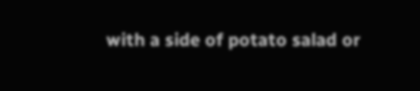with a side of potato salad or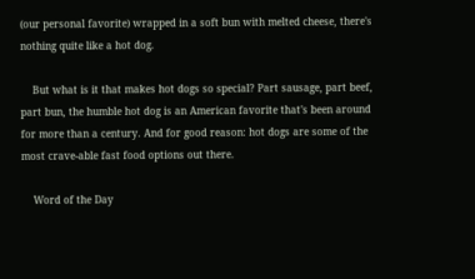(our personal favorite) wrapped in a soft bun with melted cheese, there's nothing quite like a hot dog.

    But what is it that makes hot dogs so special? Part sausage, part beef, part bun, the humble hot dog is an American favorite that's been around for more than a century. And for good reason: hot dogs are some of the most crave-able fast food options out there.

    Word of the Day